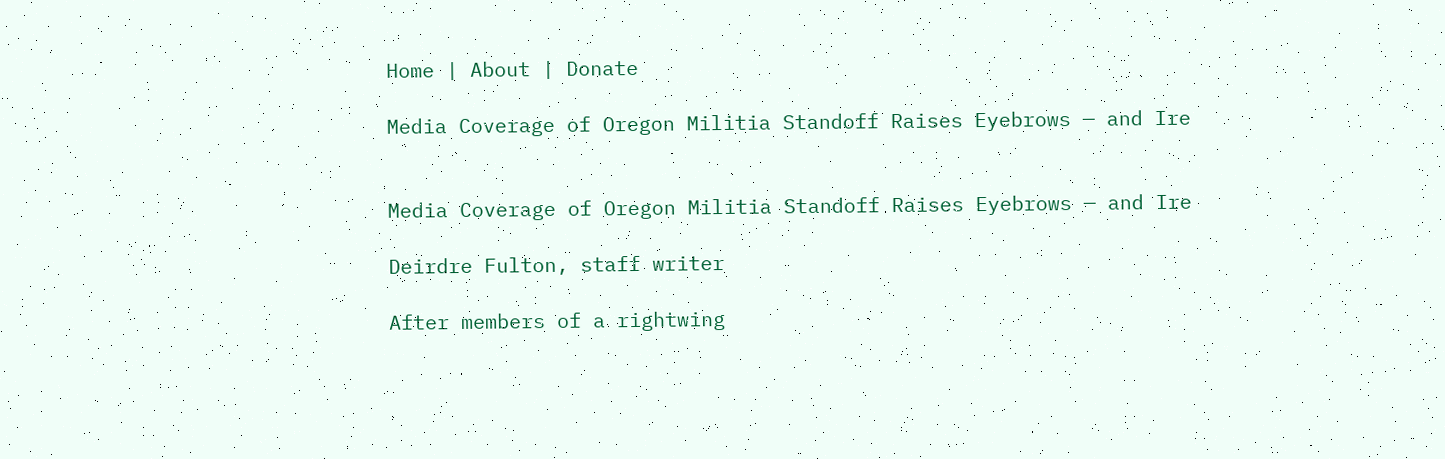Home | About | Donate

Media Coverage of Oregon Militia Standoff Raises Eyebrows — and Ire


Media Coverage of Oregon Militia Standoff Raises Eyebrows — and Ire

Deirdre Fulton, staff writer

After members of a rightwing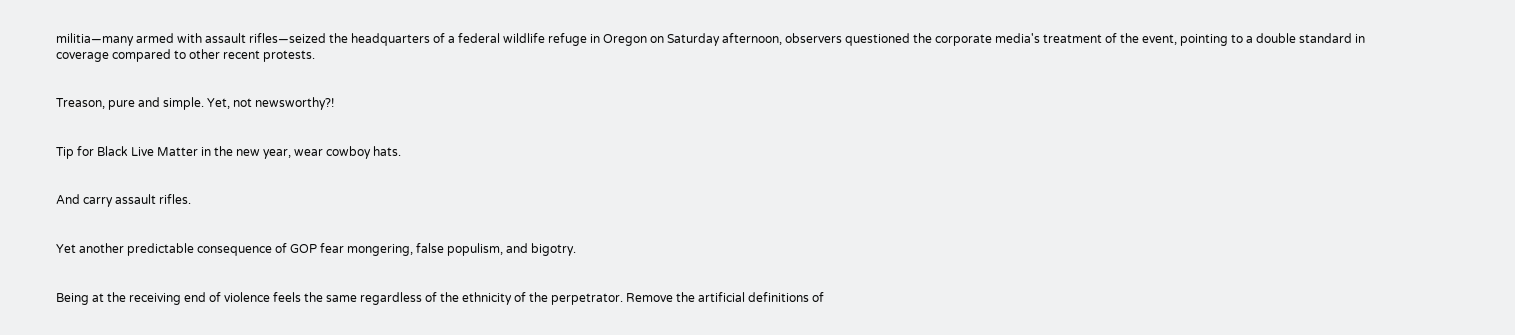militia—many armed with assault rifles—seized the headquarters of a federal wildlife refuge in Oregon on Saturday afternoon, observers questioned the corporate media's treatment of the event, pointing to a double standard in coverage compared to other recent protests.


Treason, pure and simple. Yet, not newsworthy?!


Tip for Black Live Matter in the new year, wear cowboy hats.


And carry assault rifles.


Yet another predictable consequence of GOP fear mongering, false populism, and bigotry.


Being at the receiving end of violence feels the same regardless of the ethnicity of the perpetrator. Remove the artificial definitions of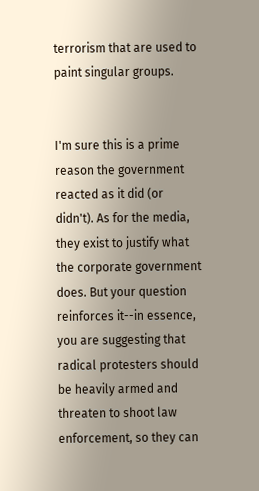terrorism that are used to paint singular groups.


I'm sure this is a prime reason the government reacted as it did (or didn't). As for the media, they exist to justify what the corporate government does. But your question reinforces it--in essence, you are suggesting that radical protesters should be heavily armed and threaten to shoot law enforcement, so they can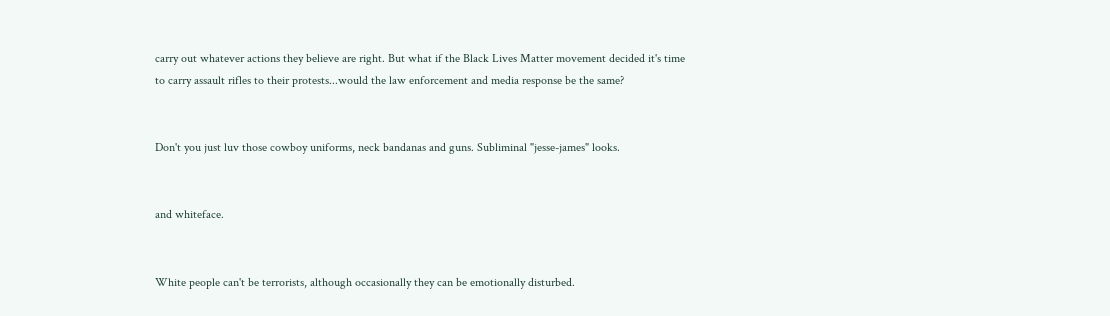carry out whatever actions they believe are right. But what if the Black Lives Matter movement decided it's time to carry assault rifles to their protests...would the law enforcement and media response be the same?


Don't you just luv those cowboy uniforms, neck bandanas and guns. Subliminal "jesse-james" looks.


and whiteface.


White people can't be terrorists, although occasionally they can be emotionally disturbed.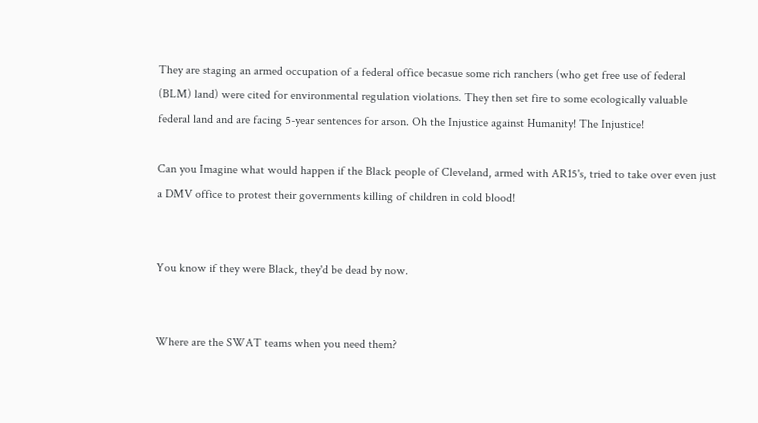They are staging an armed occupation of a federal office becasue some rich ranchers (who get free use of federal (BLM) land) were cited for environmental regulation violations. They then set fire to some ecologically valuable federal land and are facing 5-year sentences for arson. Oh the Injustice against Humanity! The Injustice!

Can you Imagine what would happen if the Black people of Cleveland, armed with AR15's, tried to take over even just a DMV office to protest their governments killing of children in cold blood!


You know if they were Black, they'd be dead by now.


Where are the SWAT teams when you need them?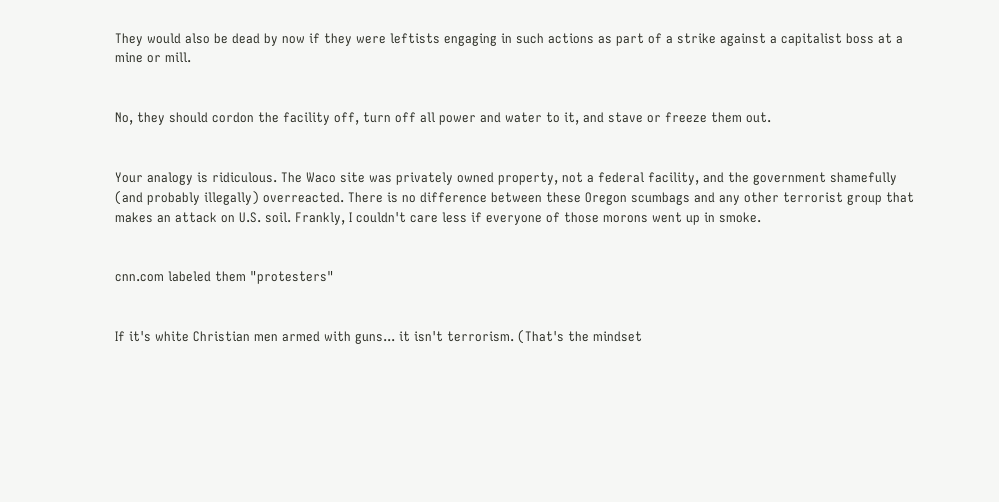They would also be dead by now if they were leftists engaging in such actions as part of a strike against a capitalist boss at a mine or mill.


No, they should cordon the facility off, turn off all power and water to it, and stave or freeze them out.


Your analogy is ridiculous. The Waco site was privately owned property, not a federal facility, and the government shamefully (and probably illegally) overreacted. There is no difference between these Oregon scumbags and any other terrorist group that makes an attack on U.S. soil. Frankly, I couldn't care less if everyone of those morons went up in smoke.


cnn.com labeled them "protesters"


If it's white Christian men armed with guns... it isn't terrorism. (That's the mindset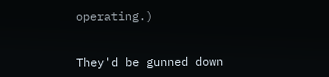operating.)


They'd be gunned down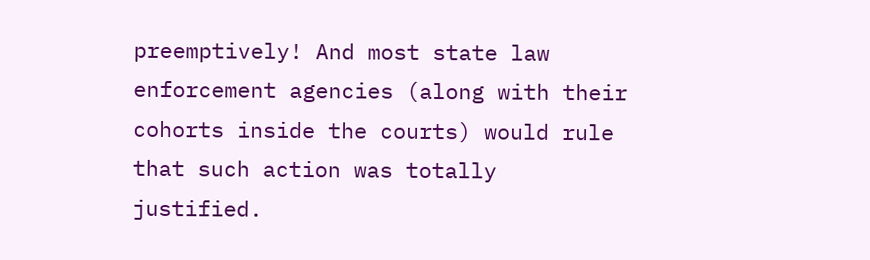preemptively! And most state law enforcement agencies (along with their cohorts inside the courts) would rule that such action was totally justified.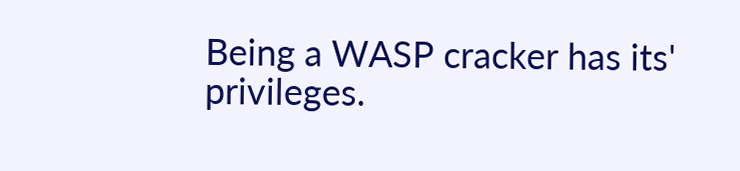Being a WASP cracker has its' privileges.